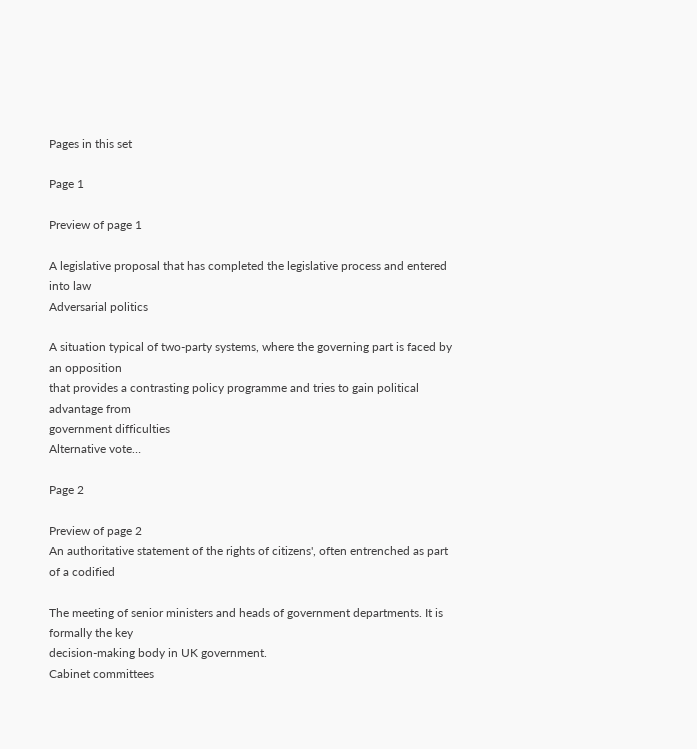Pages in this set

Page 1

Preview of page 1

A legislative proposal that has completed the legislative process and entered into law
Adversarial politics

A situation typical of two-party systems, where the governing part is faced by an opposition
that provides a contrasting policy programme and tries to gain political advantage from
government difficulties
Alternative vote…

Page 2

Preview of page 2
An authoritative statement of the rights of citizens', often entrenched as part of a codified

The meeting of senior ministers and heads of government departments. It is formally the key
decision-making body in UK government.
Cabinet committees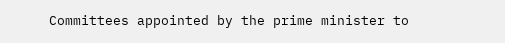Committees appointed by the prime minister to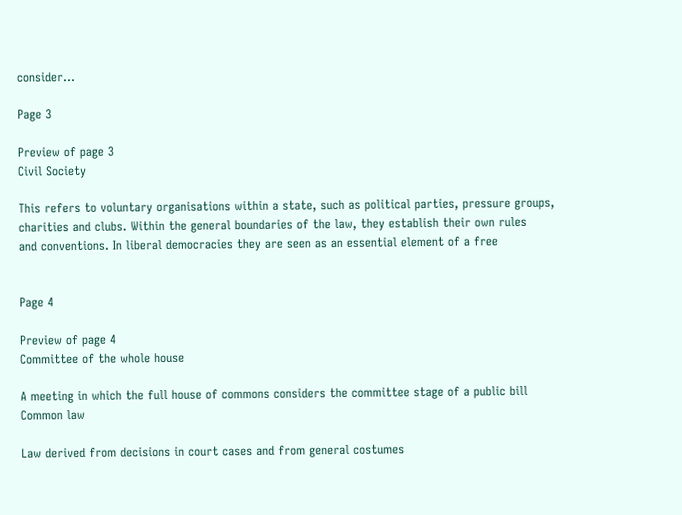consider…

Page 3

Preview of page 3
Civil Society

This refers to voluntary organisations within a state, such as political parties, pressure groups,
charities and clubs. Within the general boundaries of the law, they establish their own rules
and conventions. In liberal democracies they are seen as an essential element of a free


Page 4

Preview of page 4
Committee of the whole house

A meeting in which the full house of commons considers the committee stage of a public bill
Common law

Law derived from decisions in court cases and from general costumes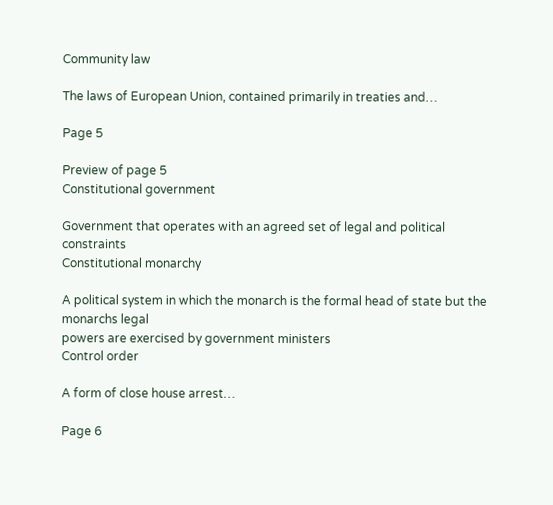Community law

The laws of European Union, contained primarily in treaties and…

Page 5

Preview of page 5
Constitutional government

Government that operates with an agreed set of legal and political constraints
Constitutional monarchy

A political system in which the monarch is the formal head of state but the monarchs legal
powers are exercised by government ministers
Control order

A form of close house arrest…

Page 6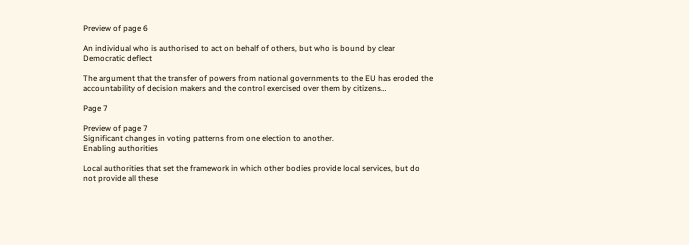Preview of page 6

An individual who is authorised to act on behalf of others, but who is bound by clear
Democratic deflect

The argument that the transfer of powers from national governments to the EU has eroded the
accountability of decision makers and the control exercised over them by citizens…

Page 7

Preview of page 7
Significant changes in voting patterns from one election to another.
Enabling authorities

Local authorities that set the framework in which other bodies provide local services, but do
not provide all these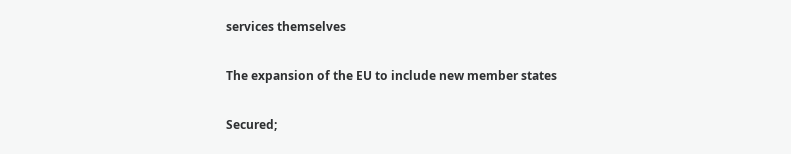services themselves

The expansion of the EU to include new member states

Secured;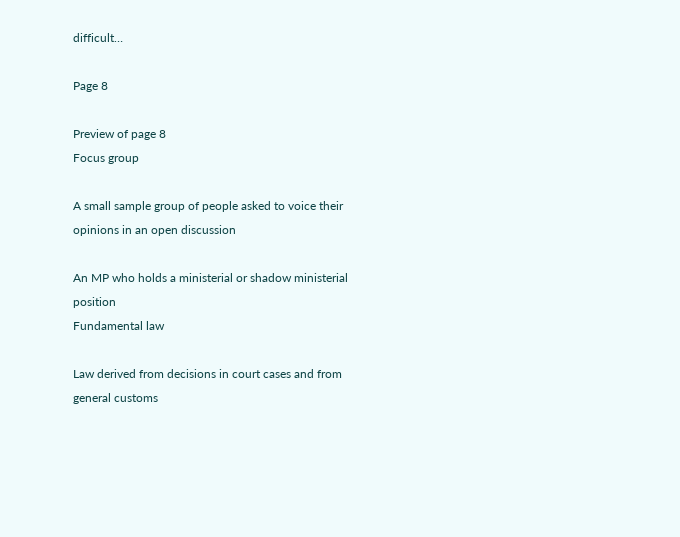difficult…

Page 8

Preview of page 8
Focus group

A small sample group of people asked to voice their opinions in an open discussion

An MP who holds a ministerial or shadow ministerial position
Fundamental law

Law derived from decisions in court cases and from general customs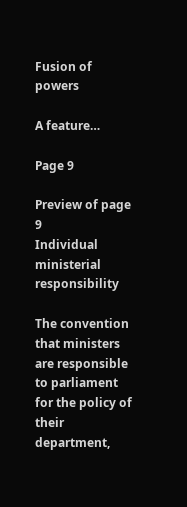Fusion of powers

A feature…

Page 9

Preview of page 9
Individual ministerial responsibility

The convention that ministers are responsible to parliament for the policy of their department,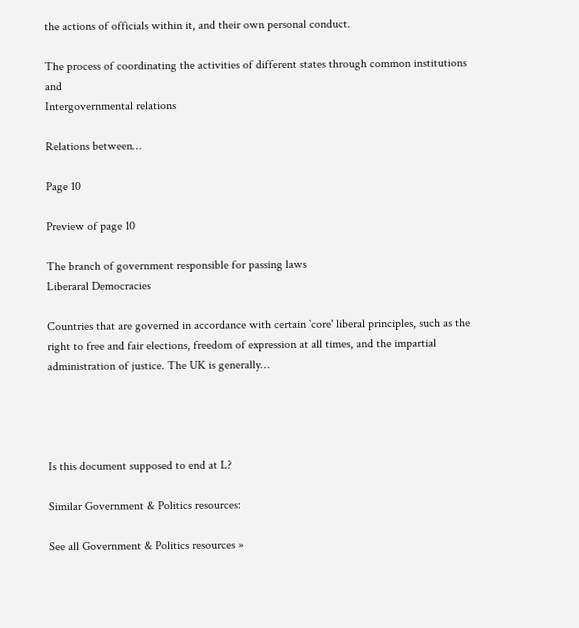the actions of officials within it, and their own personal conduct.

The process of coordinating the activities of different states through common institutions and
Intergovernmental relations

Relations between…

Page 10

Preview of page 10

The branch of government responsible for passing laws
Liberaral Democracies

Countries that are governed in accordance with certain `core' liberal principles, such as the
right to free and fair elections, freedom of expression at all times, and the impartial
administration of justice. The UK is generally…




Is this document supposed to end at L?

Similar Government & Politics resources:

See all Government & Politics resources »